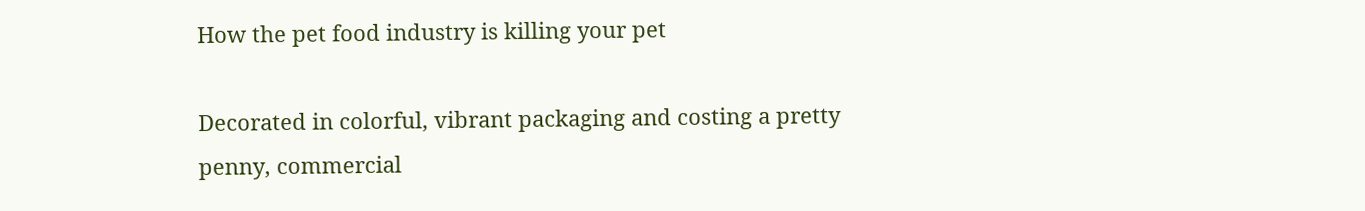How the pet food industry is killing your pet

Decorated in colorful, vibrant packaging and costing a pretty penny, commercial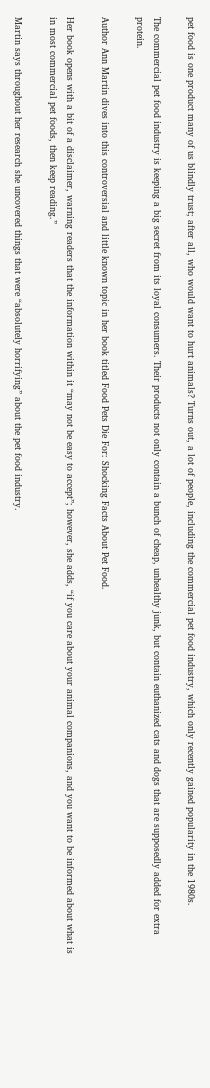pet food is one product many of us blindly trust; after all, who would want to hurt animals? Turns out, a lot of people, including the commercial pet food industry, which only recently gained popularity in the 1980s.

The commercial pet food industry is keeping a big secret from its loyal consumers. Their products not only contain a bunch of cheap, unhealthy junk, but contain euthanized cats and dogs that are supposedly added for extra protein.

Author Ann Martin dives into this controversial and little known topic in her book titled Food Pets Die For: Shocking Facts About Pet Food.

Her book opens with a bit of a disclaimer, warning readers that the information within it “may not be easy to accept”; however, she adds, “if you care about your animal companions, and you want to be informed about what is in most commercial pet foods, then keep reading.”

Martin says throughout her research she uncovered things that were “absolutely horrifying” about the pet food industry.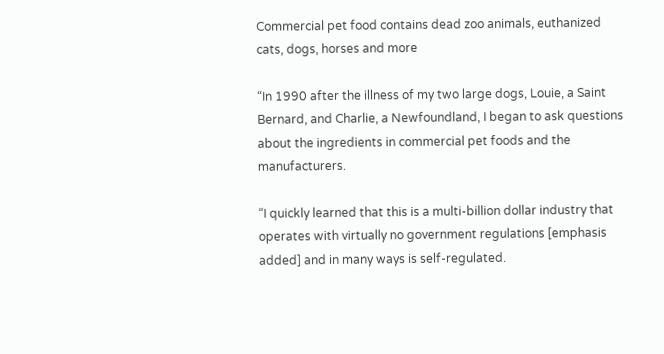Commercial pet food contains dead zoo animals, euthanized cats, dogs, horses and more

“In 1990 after the illness of my two large dogs, Louie, a Saint Bernard, and Charlie, a Newfoundland, I began to ask questions about the ingredients in commercial pet foods and the manufacturers.

“I quickly learned that this is a multi-billion dollar industry that operates with virtually no government regulations [emphasis added] and in many ways is self-regulated.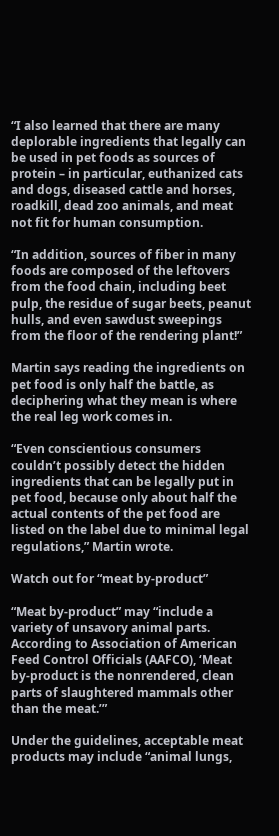“I also learned that there are many deplorable ingredients that legally can be used in pet foods as sources of protein – in particular, euthanized cats and dogs, diseased cattle and horses, roadkill, dead zoo animals, and meat not fit for human consumption.

“In addition, sources of fiber in many foods are composed of the leftovers from the food chain, including beet pulp, the residue of sugar beets, peanut hulls, and even sawdust sweepings from the floor of the rendering plant!”

Martin says reading the ingredients on pet food is only half the battle, as deciphering what they mean is where the real leg work comes in.

“Even conscientious consumers couldn’t possibly detect the hidden ingredients that can be legally put in pet food, because only about half the actual contents of the pet food are listed on the label due to minimal legal regulations,” Martin wrote.

Watch out for “meat by-product”

“Meat by-product” may “include a variety of unsavory animal parts. According to Association of American Feed Control Officials (AAFCO), ‘Meat by-product is the nonrendered, clean parts of slaughtered mammals other than the meat.’”

Under the guidelines, acceptable meat products may include “animal lungs,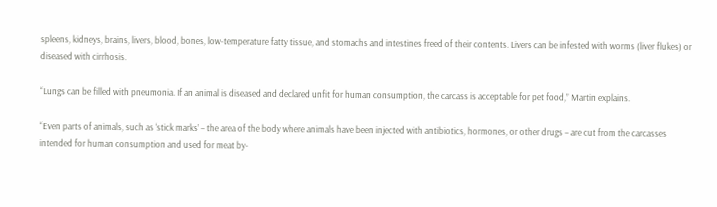spleens, kidneys, brains, livers, blood, bones, low-temperature fatty tissue, and stomachs and intestines freed of their contents. Livers can be infested with worms (liver flukes) or diseased with cirrhosis.

“Lungs can be filled with pneumonia. If an animal is diseased and declared unfit for human consumption, the carcass is acceptable for pet food,” Martin explains.

“Even parts of animals, such as ‘stick marks’ – the area of the body where animals have been injected with antibiotics, hormones, or other drugs – are cut from the carcasses intended for human consumption and used for meat by-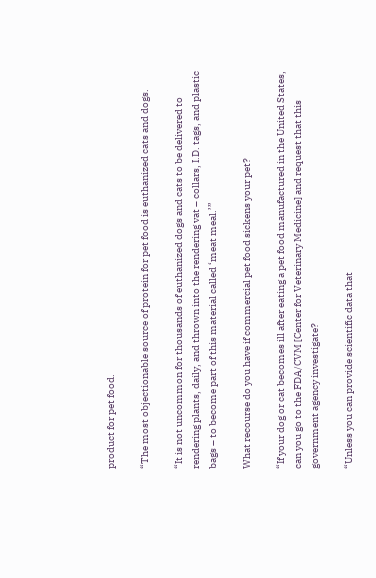product for pet food.

“The most objectionable source of protein for pet food is euthanized cats and dogs.

“It is not uncommon for thousands of euthanized dogs and cats to be delivered to rendering plants, daily, and thrown into the rendering vat – collars, I.D. tags, and plastic bags – to become part of this material called ‘meat meal.’”

What recourse do you have if commercial pet food sickens your pet?

“If your dog or cat becomes ill after eating a pet food manufactured in the United States, can you go to the FDA/CVM [Center for Veterinary Medicine] and request that this government agency investigate?

“Unless you can provide scientific data that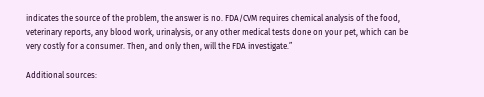indicates the source of the problem, the answer is no. FDA/CVM requires chemical analysis of the food, veterinary reports, any blood work, urinalysis, or any other medical tests done on your pet, which can be very costly for a consumer. Then, and only then, will the FDA investigate.”

Additional sources: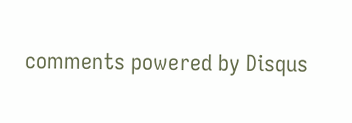comments powered by Disqus